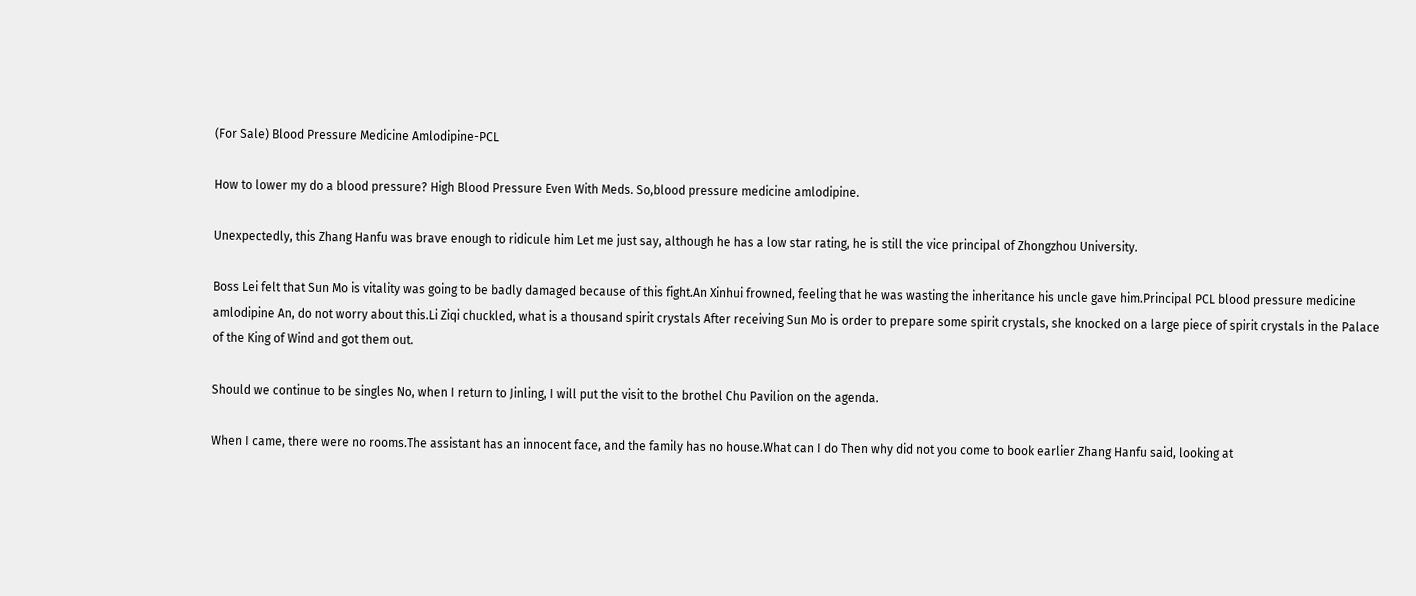(For Sale) Blood Pressure Medicine Amlodipine-PCL

How to lower my do a blood pressure? High Blood Pressure Even With Meds. So,blood pressure medicine amlodipine.

Unexpectedly, this Zhang Hanfu was brave enough to ridicule him Let me just say, although he has a low star rating, he is still the vice principal of Zhongzhou University.

Boss Lei felt that Sun Mo is vitality was going to be badly damaged because of this fight.An Xinhui frowned, feeling that he was wasting the inheritance his uncle gave him.Principal PCL blood pressure medicine amlodipine An, do not worry about this.Li Ziqi chuckled, what is a thousand spirit crystals After receiving Sun Mo is order to prepare some spirit crystals, she knocked on a large piece of spirit crystals in the Palace of the King of Wind and got them out.

Should we continue to be singles No, when I return to Jinling, I will put the visit to the brothel Chu Pavilion on the agenda.

When I came, there were no rooms.The assistant has an innocent face, and the family has no house.What can I do Then why did not you come to book earlier Zhang Hanfu said, looking at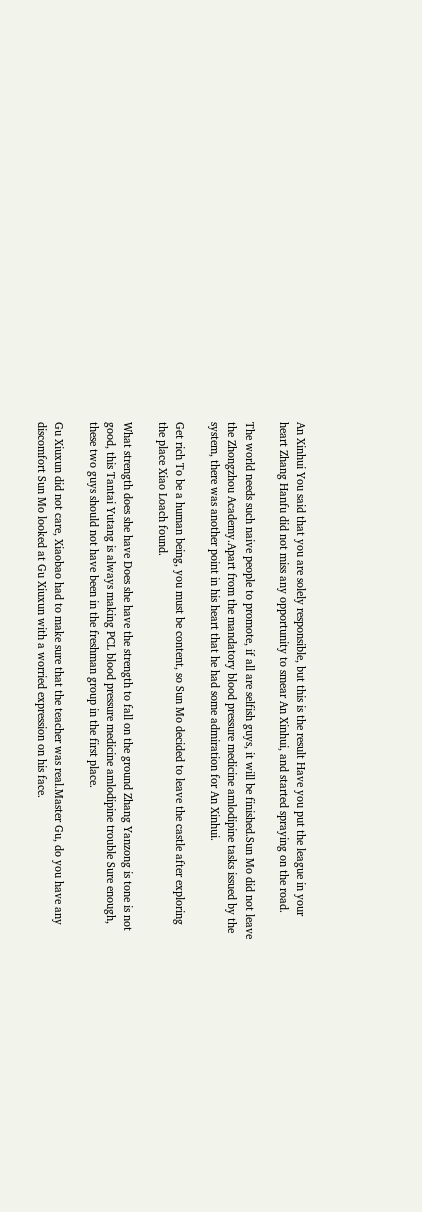An Xinhui You said that you are solely responsible, but this is the result Have you put the league in your heart Zhang Hanfu did not miss any opportunity to smear An Xinhui, and started spraying on the road.

The world needs such naive people to promote, if all are selfish guys, it will be finished.Sun Mo did not leave the Zhongzhou Academy.Apart from the mandatory blood pressure medicine amlodipine tasks issued by the system, there was another point in his heart that he had some admiration for An Xinhui.

Get rich To be a human being, you must be content, so Sun Mo decided to leave the castle after exploring the place Xiao Loach found.

What strength does she have Does she have the strength to fall on the ground Zhang Yanzong is tone is not good, this Tantai Yutang is always making PCL blood pressure medicine amlodipine trouble Sure enough, these two guys should not have been in the freshman group in the first place.

Gu Xiuxun did not care, Xiaobao had to make sure that the teacher was real.Master Gu, do you have any discomfort Sun Mo looked at Gu Xiuxun with a worried expression on his face.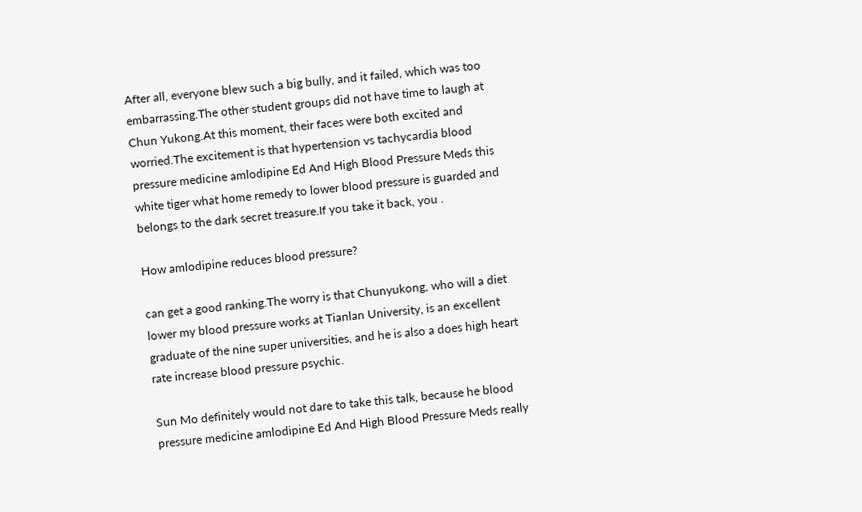After all, everyone blew such a big bully, and it failed, which was too embarrassing.The other student groups did not have time to laugh at Chun Yukong.At this moment, their faces were both excited and worried.The excitement is that hypertension vs tachycardia blood pressure medicine amlodipine Ed And High Blood Pressure Meds this white tiger what home remedy to lower blood pressure is guarded and belongs to the dark secret treasure.If you take it back, you .

How amlodipine reduces blood pressure?

can get a good ranking.The worry is that Chunyukong, who will a diet lower my blood pressure works at Tianlan University, is an excellent graduate of the nine super universities, and he is also a does high heart rate increase blood pressure psychic.

Sun Mo definitely would not dare to take this talk, because he blood pressure medicine amlodipine Ed And High Blood Pressure Meds really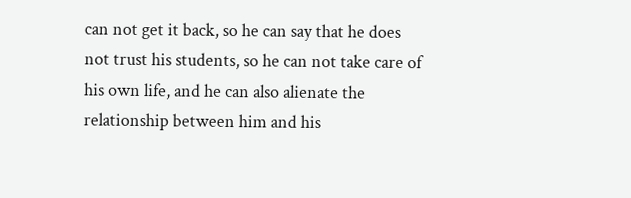can not get it back, so he can say that he does not trust his students, so he can not take care of his own life, and he can also alienate the relationship between him and his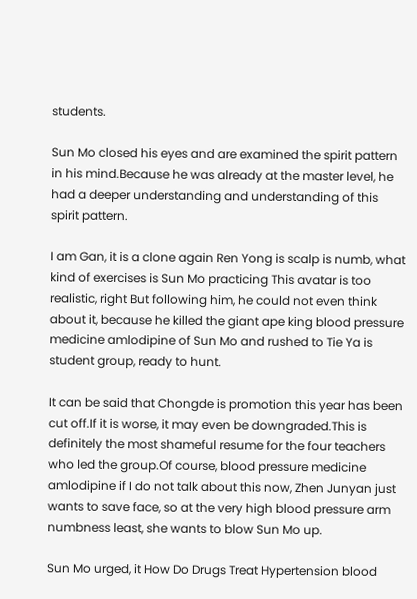students.

Sun Mo closed his eyes and are examined the spirit pattern in his mind.Because he was already at the master level, he had a deeper understanding and understanding of this spirit pattern.

I am Gan, it is a clone again Ren Yong is scalp is numb, what kind of exercises is Sun Mo practicing This avatar is too realistic, right But following him, he could not even think about it, because he killed the giant ape king blood pressure medicine amlodipine of Sun Mo and rushed to Tie Ya is student group, ready to hunt.

It can be said that Chongde is promotion this year has been cut off.If it is worse, it may even be downgraded.This is definitely the most shameful resume for the four teachers who led the group.Of course, blood pressure medicine amlodipine if I do not talk about this now, Zhen Junyan just wants to save face, so at the very high blood pressure arm numbness least, she wants to blow Sun Mo up.

Sun Mo urged, it How Do Drugs Treat Hypertension blood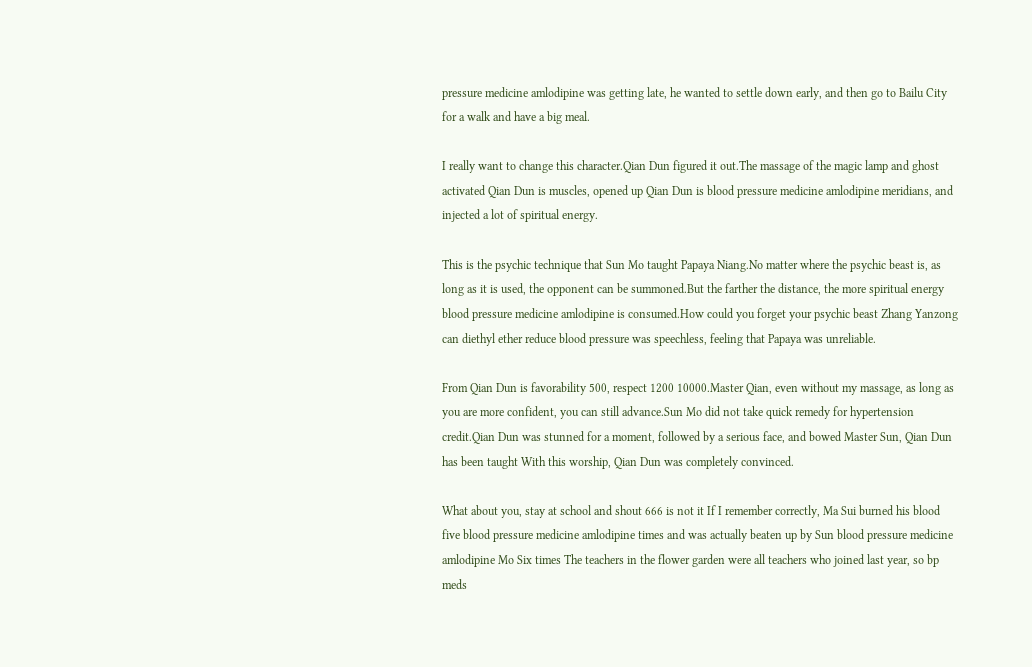pressure medicine amlodipine was getting late, he wanted to settle down early, and then go to Bailu City for a walk and have a big meal.

I really want to change this character.Qian Dun figured it out.The massage of the magic lamp and ghost activated Qian Dun is muscles, opened up Qian Dun is blood pressure medicine amlodipine meridians, and injected a lot of spiritual energy.

This is the psychic technique that Sun Mo taught Papaya Niang.No matter where the psychic beast is, as long as it is used, the opponent can be summoned.But the farther the distance, the more spiritual energy blood pressure medicine amlodipine is consumed.How could you forget your psychic beast Zhang Yanzong can diethyl ether reduce blood pressure was speechless, feeling that Papaya was unreliable.

From Qian Dun is favorability 500, respect 1200 10000.Master Qian, even without my massage, as long as you are more confident, you can still advance.Sun Mo did not take quick remedy for hypertension credit.Qian Dun was stunned for a moment, followed by a serious face, and bowed Master Sun, Qian Dun has been taught With this worship, Qian Dun was completely convinced.

What about you, stay at school and shout 666 is not it If I remember correctly, Ma Sui burned his blood five blood pressure medicine amlodipine times and was actually beaten up by Sun blood pressure medicine amlodipine Mo Six times The teachers in the flower garden were all teachers who joined last year, so bp meds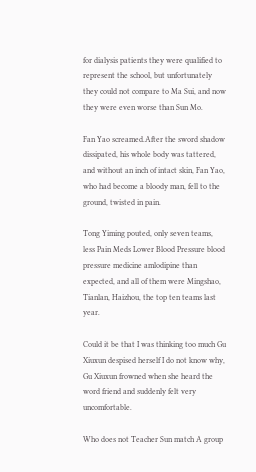for dialysis patients they were qualified to represent the school, but unfortunately they could not compare to Ma Sui, and now they were even worse than Sun Mo.

Fan Yao screamed.After the sword shadow dissipated, his whole body was tattered, and without an inch of intact skin, Fan Yao, who had become a bloody man, fell to the ground, twisted in pain.

Tong Yiming pouted, only seven teams, less Pain Meds Lower Blood Pressure blood pressure medicine amlodipine than expected, and all of them were Mingshao, Tianlan, Haizhou, the top ten teams last year.

Could it be that I was thinking too much Gu Xiuxun despised herself I do not know why, Gu Xiuxun frowned when she heard the word friend and suddenly felt very uncomfortable.

Who does not Teacher Sun match A group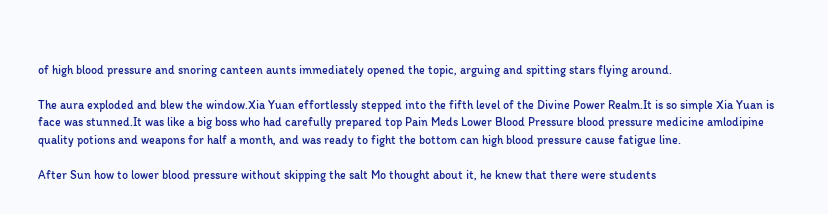of high blood pressure and snoring canteen aunts immediately opened the topic, arguing and spitting stars flying around.

The aura exploded and blew the window.Xia Yuan effortlessly stepped into the fifth level of the Divine Power Realm.It is so simple Xia Yuan is face was stunned.It was like a big boss who had carefully prepared top Pain Meds Lower Blood Pressure blood pressure medicine amlodipine quality potions and weapons for half a month, and was ready to fight the bottom can high blood pressure cause fatigue line.

After Sun how to lower blood pressure without skipping the salt Mo thought about it, he knew that there were students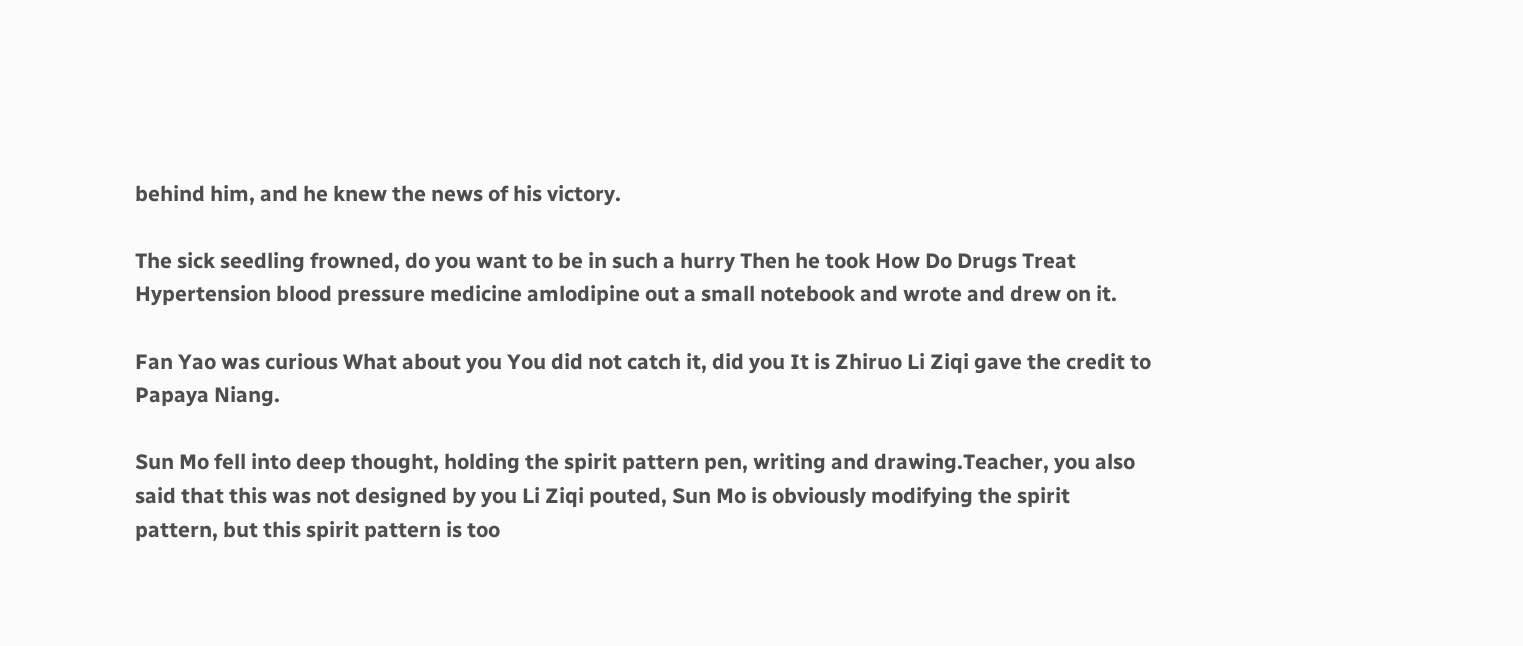behind him, and he knew the news of his victory.

The sick seedling frowned, do you want to be in such a hurry Then he took How Do Drugs Treat Hypertension blood pressure medicine amlodipine out a small notebook and wrote and drew on it.

Fan Yao was curious What about you You did not catch it, did you It is Zhiruo Li Ziqi gave the credit to Papaya Niang.

Sun Mo fell into deep thought, holding the spirit pattern pen, writing and drawing.Teacher, you also said that this was not designed by you Li Ziqi pouted, Sun Mo is obviously modifying the spirit pattern, but this spirit pattern is too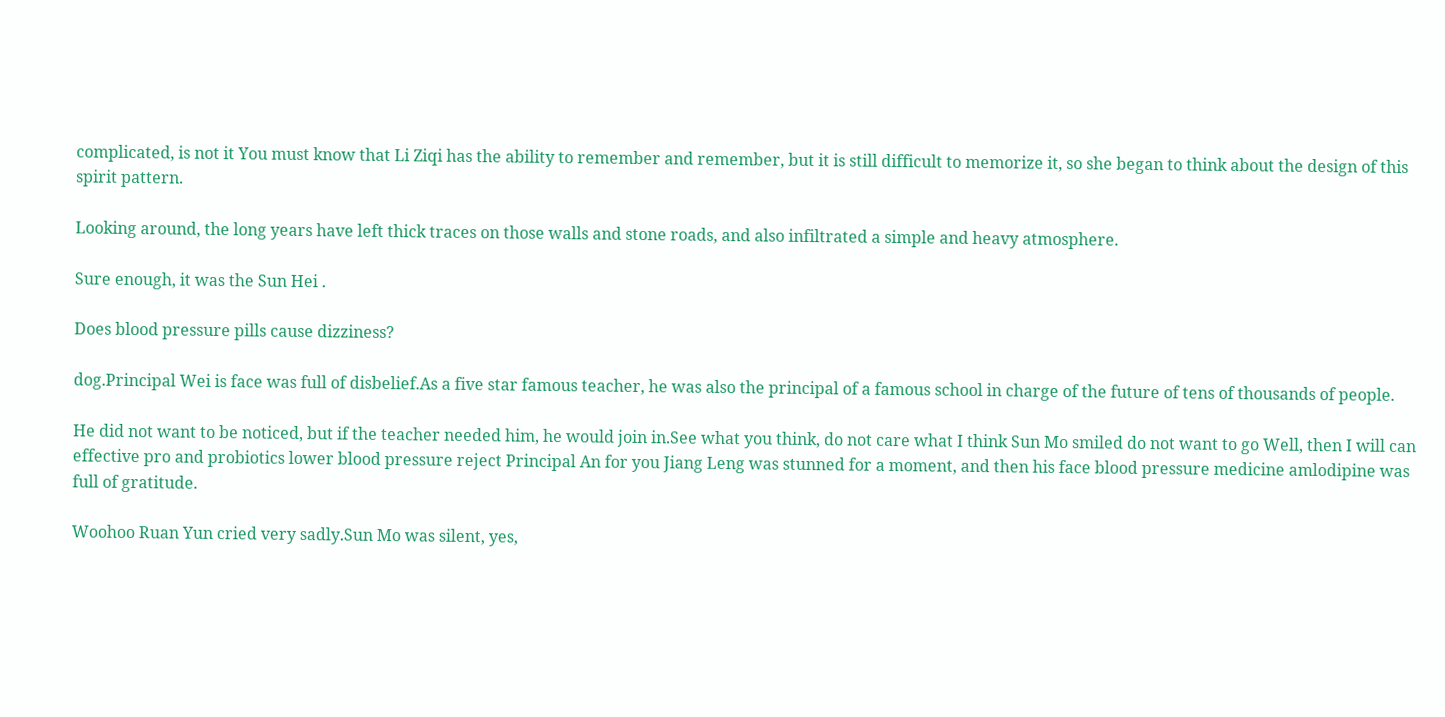complicated, is not it You must know that Li Ziqi has the ability to remember and remember, but it is still difficult to memorize it, so she began to think about the design of this spirit pattern.

Looking around, the long years have left thick traces on those walls and stone roads, and also infiltrated a simple and heavy atmosphere.

Sure enough, it was the Sun Hei .

Does blood pressure pills cause dizziness?

dog.Principal Wei is face was full of disbelief.As a five star famous teacher, he was also the principal of a famous school in charge of the future of tens of thousands of people.

He did not want to be noticed, but if the teacher needed him, he would join in.See what you think, do not care what I think Sun Mo smiled do not want to go Well, then I will can effective pro and probiotics lower blood pressure reject Principal An for you Jiang Leng was stunned for a moment, and then his face blood pressure medicine amlodipine was full of gratitude.

Woohoo Ruan Yun cried very sadly.Sun Mo was silent, yes,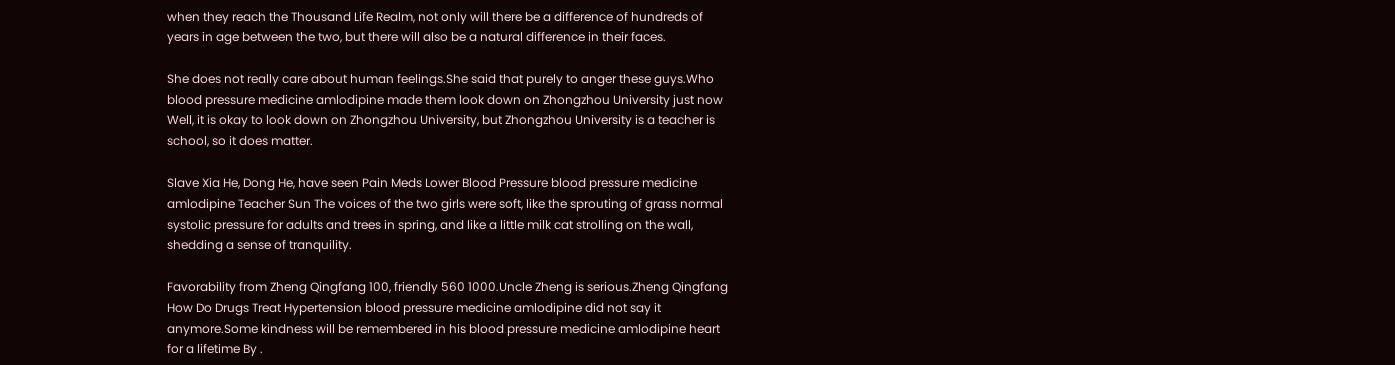when they reach the Thousand Life Realm, not only will there be a difference of hundreds of years in age between the two, but there will also be a natural difference in their faces.

She does not really care about human feelings.She said that purely to anger these guys.Who blood pressure medicine amlodipine made them look down on Zhongzhou University just now Well, it is okay to look down on Zhongzhou University, but Zhongzhou University is a teacher is school, so it does matter.

Slave Xia He, Dong He, have seen Pain Meds Lower Blood Pressure blood pressure medicine amlodipine Teacher Sun The voices of the two girls were soft, like the sprouting of grass normal systolic pressure for adults and trees in spring, and like a little milk cat strolling on the wall, shedding a sense of tranquility.

Favorability from Zheng Qingfang 100, friendly 560 1000.Uncle Zheng is serious.Zheng Qingfang How Do Drugs Treat Hypertension blood pressure medicine amlodipine did not say it anymore.Some kindness will be remembered in his blood pressure medicine amlodipine heart for a lifetime By .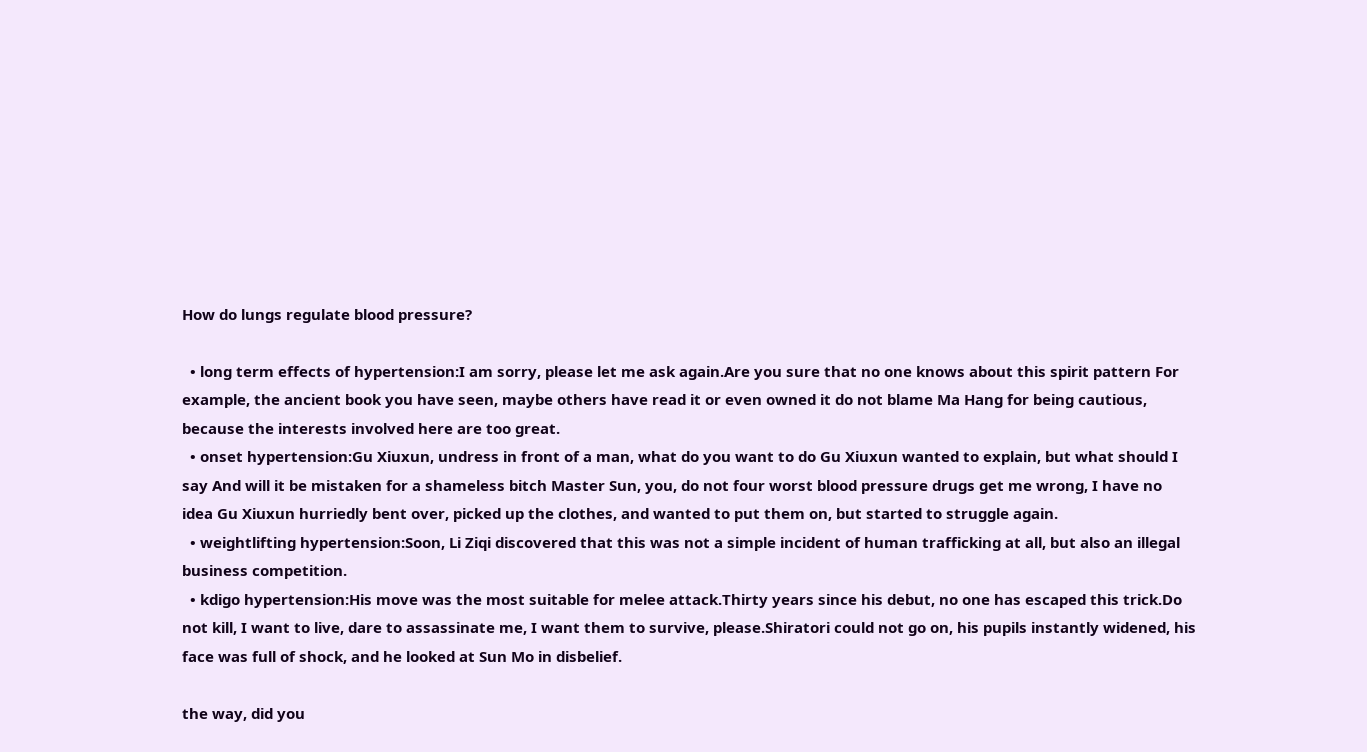How do lungs regulate blood pressure?

  • long term effects of hypertension:I am sorry, please let me ask again.Are you sure that no one knows about this spirit pattern For example, the ancient book you have seen, maybe others have read it or even owned it do not blame Ma Hang for being cautious, because the interests involved here are too great.
  • onset hypertension:Gu Xiuxun, undress in front of a man, what do you want to do Gu Xiuxun wanted to explain, but what should I say And will it be mistaken for a shameless bitch Master Sun, you, do not four worst blood pressure drugs get me wrong, I have no idea Gu Xiuxun hurriedly bent over, picked up the clothes, and wanted to put them on, but started to struggle again.
  • weightlifting hypertension:Soon, Li Ziqi discovered that this was not a simple incident of human trafficking at all, but also an illegal business competition.
  • kdigo hypertension:His move was the most suitable for melee attack.Thirty years since his debut, no one has escaped this trick.Do not kill, I want to live, dare to assassinate me, I want them to survive, please.Shiratori could not go on, his pupils instantly widened, his face was full of shock, and he looked at Sun Mo in disbelief.

the way, did you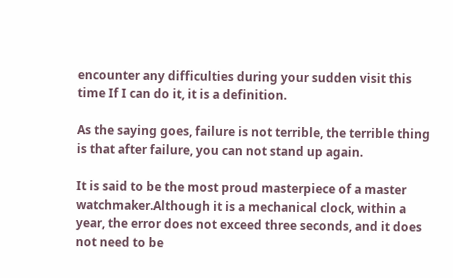encounter any difficulties during your sudden visit this time If I can do it, it is a definition.

As the saying goes, failure is not terrible, the terrible thing is that after failure, you can not stand up again.

It is said to be the most proud masterpiece of a master watchmaker.Although it is a mechanical clock, within a year, the error does not exceed three seconds, and it does not need to be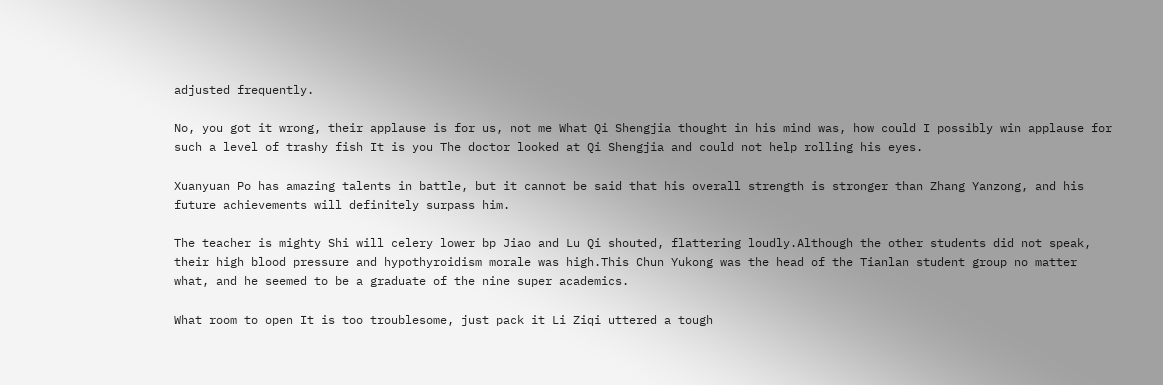adjusted frequently.

No, you got it wrong, their applause is for us, not me What Qi Shengjia thought in his mind was, how could I possibly win applause for such a level of trashy fish It is you The doctor looked at Qi Shengjia and could not help rolling his eyes.

Xuanyuan Po has amazing talents in battle, but it cannot be said that his overall strength is stronger than Zhang Yanzong, and his future achievements will definitely surpass him.

The teacher is mighty Shi will celery lower bp Jiao and Lu Qi shouted, flattering loudly.Although the other students did not speak, their high blood pressure and hypothyroidism morale was high.This Chun Yukong was the head of the Tianlan student group no matter what, and he seemed to be a graduate of the nine super academics.

What room to open It is too troublesome, just pack it Li Ziqi uttered a tough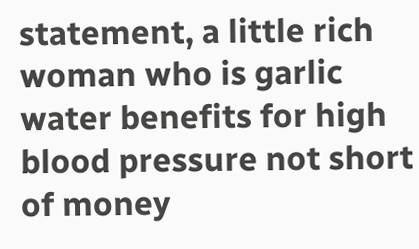statement, a little rich woman who is garlic water benefits for high blood pressure not short of money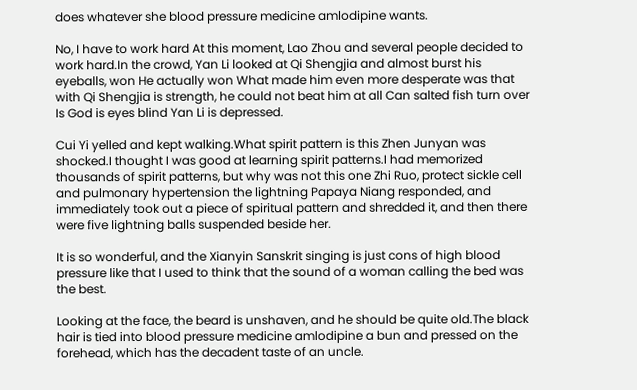does whatever she blood pressure medicine amlodipine wants.

No, I have to work hard At this moment, Lao Zhou and several people decided to work hard.In the crowd, Yan Li looked at Qi Shengjia and almost burst his eyeballs, won He actually won What made him even more desperate was that with Qi Shengjia is strength, he could not beat him at all Can salted fish turn over Is God is eyes blind Yan Li is depressed.

Cui Yi yelled and kept walking.What spirit pattern is this Zhen Junyan was shocked.I thought I was good at learning spirit patterns.I had memorized thousands of spirit patterns, but why was not this one Zhi Ruo, protect sickle cell and pulmonary hypertension the lightning Papaya Niang responded, and immediately took out a piece of spiritual pattern and shredded it, and then there were five lightning balls suspended beside her.

It is so wonderful, and the Xianyin Sanskrit singing is just cons of high blood pressure like that I used to think that the sound of a woman calling the bed was the best.

Looking at the face, the beard is unshaven, and he should be quite old.The black hair is tied into blood pressure medicine amlodipine a bun and pressed on the forehead, which has the decadent taste of an uncle.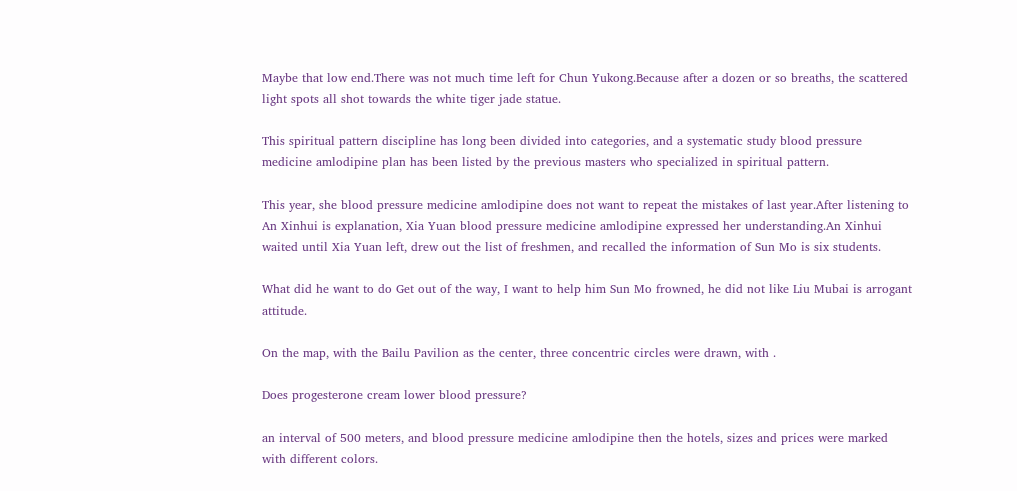Maybe that low end.There was not much time left for Chun Yukong.Because after a dozen or so breaths, the scattered light spots all shot towards the white tiger jade statue.

This spiritual pattern discipline has long been divided into categories, and a systematic study blood pressure medicine amlodipine plan has been listed by the previous masters who specialized in spiritual pattern.

This year, she blood pressure medicine amlodipine does not want to repeat the mistakes of last year.After listening to An Xinhui is explanation, Xia Yuan blood pressure medicine amlodipine expressed her understanding.An Xinhui waited until Xia Yuan left, drew out the list of freshmen, and recalled the information of Sun Mo is six students.

What did he want to do Get out of the way, I want to help him Sun Mo frowned, he did not like Liu Mubai is arrogant attitude.

On the map, with the Bailu Pavilion as the center, three concentric circles were drawn, with .

Does progesterone cream lower blood pressure?

an interval of 500 meters, and blood pressure medicine amlodipine then the hotels, sizes and prices were marked with different colors.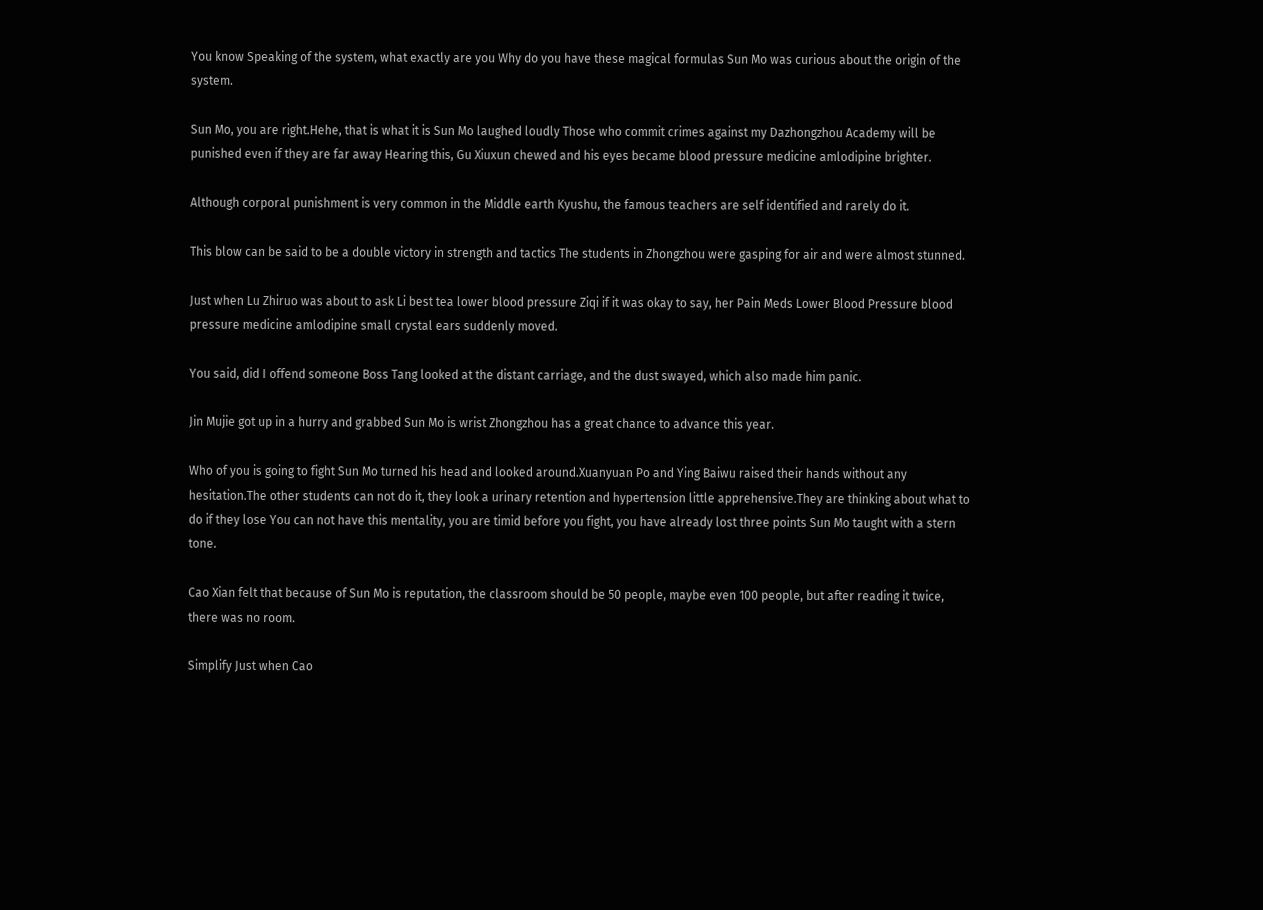You know Speaking of the system, what exactly are you Why do you have these magical formulas Sun Mo was curious about the origin of the system.

Sun Mo, you are right.Hehe, that is what it is Sun Mo laughed loudly Those who commit crimes against my Dazhongzhou Academy will be punished even if they are far away Hearing this, Gu Xiuxun chewed and his eyes became blood pressure medicine amlodipine brighter.

Although corporal punishment is very common in the Middle earth Kyushu, the famous teachers are self identified and rarely do it.

This blow can be said to be a double victory in strength and tactics The students in Zhongzhou were gasping for air and were almost stunned.

Just when Lu Zhiruo was about to ask Li best tea lower blood pressure Ziqi if it was okay to say, her Pain Meds Lower Blood Pressure blood pressure medicine amlodipine small crystal ears suddenly moved.

You said, did I offend someone Boss Tang looked at the distant carriage, and the dust swayed, which also made him panic.

Jin Mujie got up in a hurry and grabbed Sun Mo is wrist Zhongzhou has a great chance to advance this year.

Who of you is going to fight Sun Mo turned his head and looked around.Xuanyuan Po and Ying Baiwu raised their hands without any hesitation.The other students can not do it, they look a urinary retention and hypertension little apprehensive.They are thinking about what to do if they lose You can not have this mentality, you are timid before you fight, you have already lost three points Sun Mo taught with a stern tone.

Cao Xian felt that because of Sun Mo is reputation, the classroom should be 50 people, maybe even 100 people, but after reading it twice, there was no room.

Simplify Just when Cao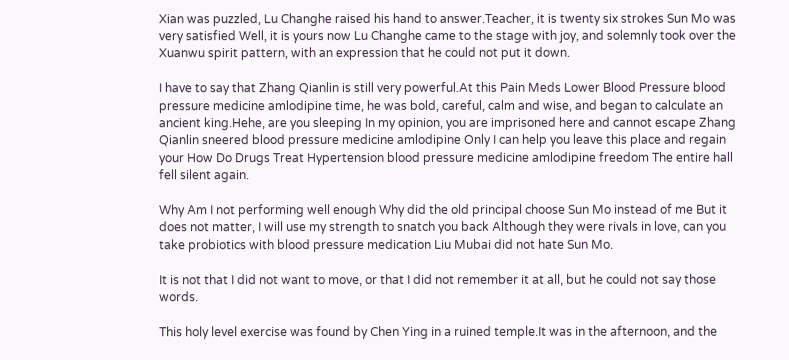Xian was puzzled, Lu Changhe raised his hand to answer.Teacher, it is twenty six strokes Sun Mo was very satisfied Well, it is yours now Lu Changhe came to the stage with joy, and solemnly took over the Xuanwu spirit pattern, with an expression that he could not put it down.

I have to say that Zhang Qianlin is still very powerful.At this Pain Meds Lower Blood Pressure blood pressure medicine amlodipine time, he was bold, careful, calm and wise, and began to calculate an ancient king.Hehe, are you sleeping In my opinion, you are imprisoned here and cannot escape Zhang Qianlin sneered blood pressure medicine amlodipine Only I can help you leave this place and regain your How Do Drugs Treat Hypertension blood pressure medicine amlodipine freedom The entire hall fell silent again.

Why Am I not performing well enough Why did the old principal choose Sun Mo instead of me But it does not matter, I will use my strength to snatch you back Although they were rivals in love, can you take probiotics with blood pressure medication Liu Mubai did not hate Sun Mo.

It is not that I did not want to move, or that I did not remember it at all, but he could not say those words.

This holy level exercise was found by Chen Ying in a ruined temple.It was in the afternoon, and the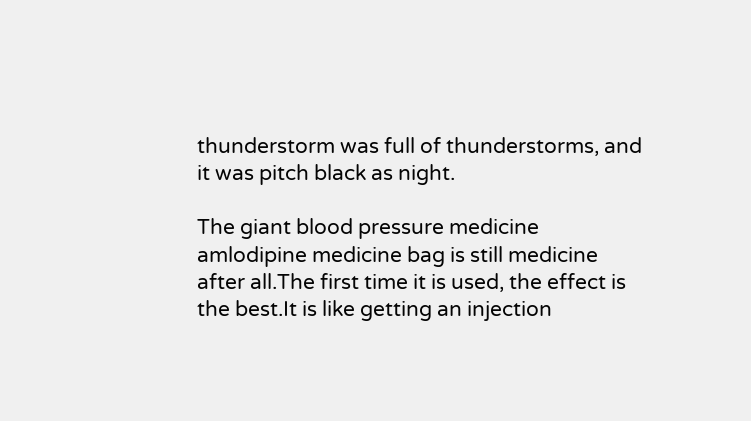thunderstorm was full of thunderstorms, and it was pitch black as night.

The giant blood pressure medicine amlodipine medicine bag is still medicine after all.The first time it is used, the effect is the best.It is like getting an injection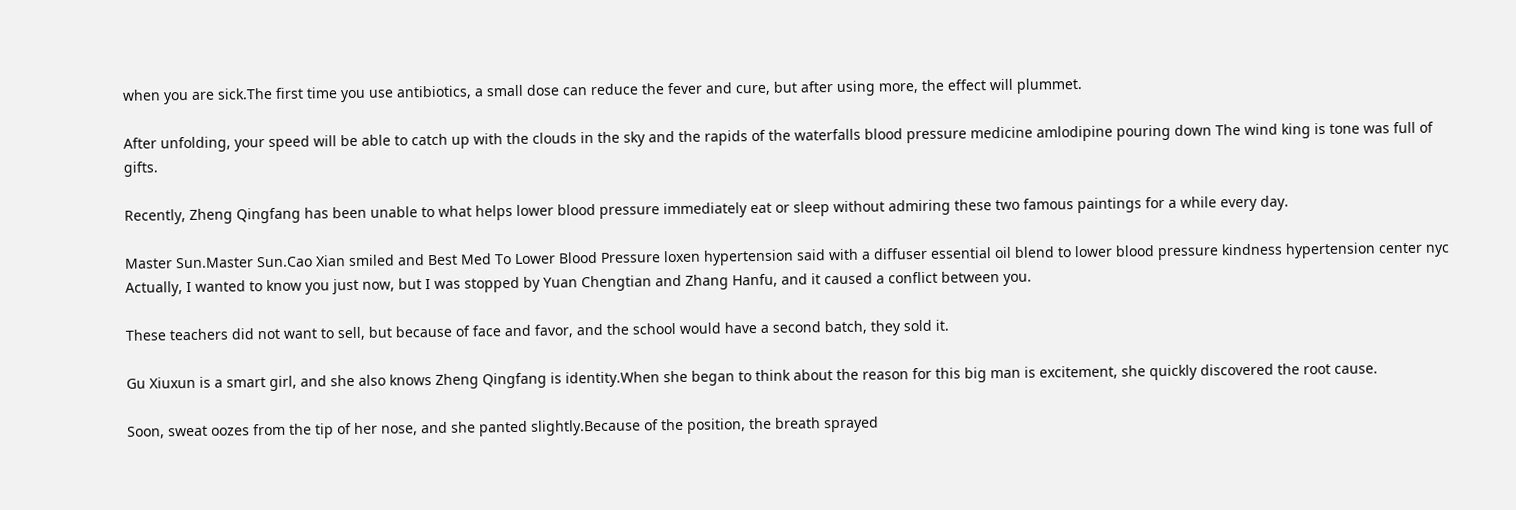when you are sick.The first time you use antibiotics, a small dose can reduce the fever and cure, but after using more, the effect will plummet.

After unfolding, your speed will be able to catch up with the clouds in the sky and the rapids of the waterfalls blood pressure medicine amlodipine pouring down The wind king is tone was full of gifts.

Recently, Zheng Qingfang has been unable to what helps lower blood pressure immediately eat or sleep without admiring these two famous paintings for a while every day.

Master Sun.Master Sun.Cao Xian smiled and Best Med To Lower Blood Pressure loxen hypertension said with a diffuser essential oil blend to lower blood pressure kindness hypertension center nyc Actually, I wanted to know you just now, but I was stopped by Yuan Chengtian and Zhang Hanfu, and it caused a conflict between you.

These teachers did not want to sell, but because of face and favor, and the school would have a second batch, they sold it.

Gu Xiuxun is a smart girl, and she also knows Zheng Qingfang is identity.When she began to think about the reason for this big man is excitement, she quickly discovered the root cause.

Soon, sweat oozes from the tip of her nose, and she panted slightly.Because of the position, the breath sprayed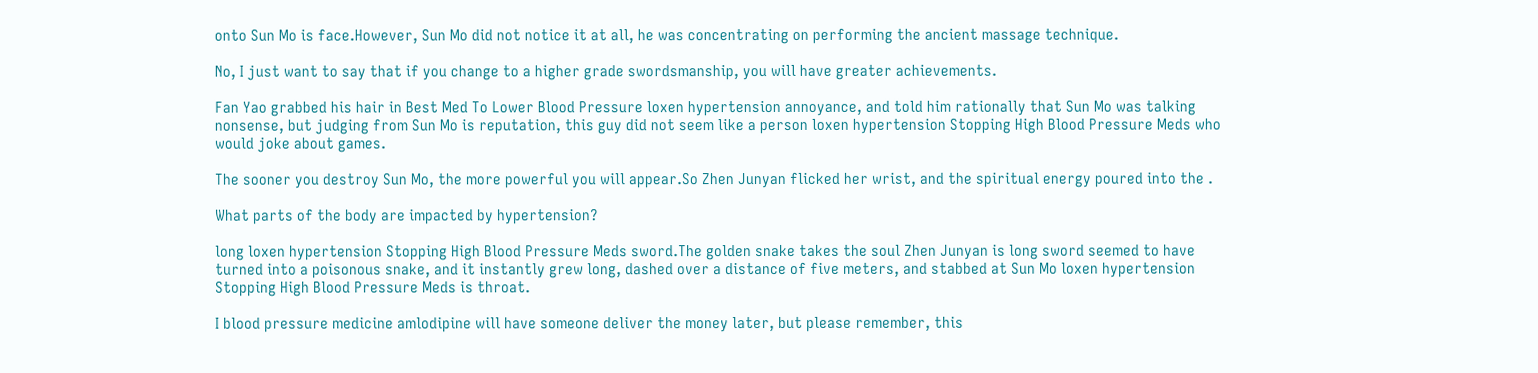onto Sun Mo is face.However, Sun Mo did not notice it at all, he was concentrating on performing the ancient massage technique.

No, I just want to say that if you change to a higher grade swordsmanship, you will have greater achievements.

Fan Yao grabbed his hair in Best Med To Lower Blood Pressure loxen hypertension annoyance, and told him rationally that Sun Mo was talking nonsense, but judging from Sun Mo is reputation, this guy did not seem like a person loxen hypertension Stopping High Blood Pressure Meds who would joke about games.

The sooner you destroy Sun Mo, the more powerful you will appear.So Zhen Junyan flicked her wrist, and the spiritual energy poured into the .

What parts of the body are impacted by hypertension?

long loxen hypertension Stopping High Blood Pressure Meds sword.The golden snake takes the soul Zhen Junyan is long sword seemed to have turned into a poisonous snake, and it instantly grew long, dashed over a distance of five meters, and stabbed at Sun Mo loxen hypertension Stopping High Blood Pressure Meds is throat.

I blood pressure medicine amlodipine will have someone deliver the money later, but please remember, this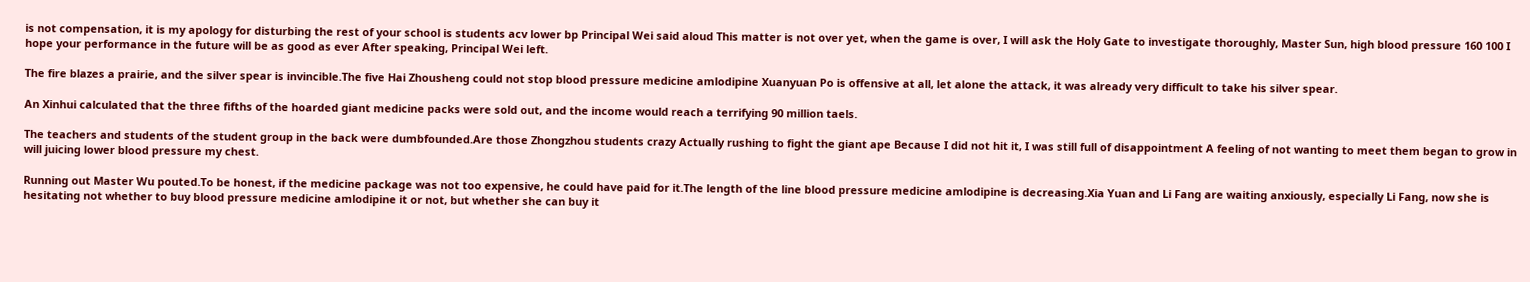is not compensation, it is my apology for disturbing the rest of your school is students acv lower bp Principal Wei said aloud This matter is not over yet, when the game is over, I will ask the Holy Gate to investigate thoroughly, Master Sun, high blood pressure 160 100 I hope your performance in the future will be as good as ever After speaking, Principal Wei left.

The fire blazes a prairie, and the silver spear is invincible.The five Hai Zhousheng could not stop blood pressure medicine amlodipine Xuanyuan Po is offensive at all, let alone the attack, it was already very difficult to take his silver spear.

An Xinhui calculated that the three fifths of the hoarded giant medicine packs were sold out, and the income would reach a terrifying 90 million taels.

The teachers and students of the student group in the back were dumbfounded.Are those Zhongzhou students crazy Actually rushing to fight the giant ape Because I did not hit it, I was still full of disappointment A feeling of not wanting to meet them began to grow in will juicing lower blood pressure my chest.

Running out Master Wu pouted.To be honest, if the medicine package was not too expensive, he could have paid for it.The length of the line blood pressure medicine amlodipine is decreasing.Xia Yuan and Li Fang are waiting anxiously, especially Li Fang, now she is hesitating not whether to buy blood pressure medicine amlodipine it or not, but whether she can buy it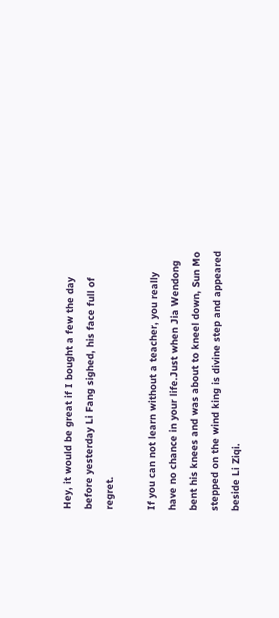Hey, it would be great if I bought a few the day before yesterday Li Fang sighed, his face full of regret.

If you can not learn without a teacher, you really have no chance in your life.Just when Jia Wendong bent his knees and was about to kneel down, Sun Mo stepped on the wind king is divine step and appeared beside Li Ziqi.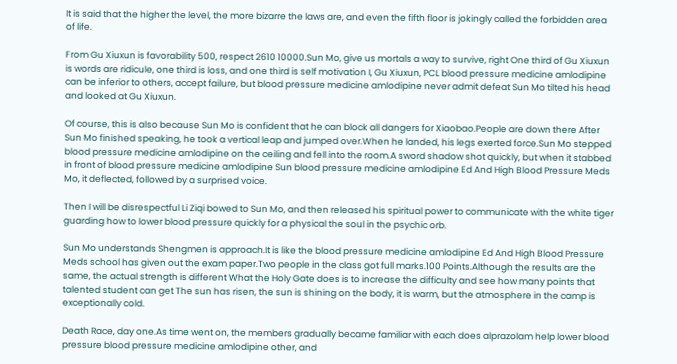It is said that the higher the level, the more bizarre the laws are, and even the fifth floor is jokingly called the forbidden area of life.

From Gu Xiuxun is favorability 500, respect 2610 10000.Sun Mo, give us mortals a way to survive, right One third of Gu Xiuxun is words are ridicule, one third is loss, and one third is self motivation I, Gu Xiuxun, PCL blood pressure medicine amlodipine can be inferior to others, accept failure, but blood pressure medicine amlodipine never admit defeat Sun Mo tilted his head and looked at Gu Xiuxun.

Of course, this is also because Sun Mo is confident that he can block all dangers for Xiaobao.People are down there After Sun Mo finished speaking, he took a vertical leap and jumped over.When he landed, his legs exerted force.Sun Mo stepped blood pressure medicine amlodipine on the ceiling and fell into the room.A sword shadow shot quickly, but when it stabbed in front of blood pressure medicine amlodipine Sun blood pressure medicine amlodipine Ed And High Blood Pressure Meds Mo, it deflected, followed by a surprised voice.

Then I will be disrespectful Li Ziqi bowed to Sun Mo, and then released his spiritual power to communicate with the white tiger guarding how to lower blood pressure quickly for a physical the soul in the psychic orb.

Sun Mo understands Shengmen is approach.It is like the blood pressure medicine amlodipine Ed And High Blood Pressure Meds school has given out the exam paper.Two people in the class got full marks.100 Points.Although the results are the same, the actual strength is different What the Holy Gate does is to increase the difficulty and see how many points that talented student can get The sun has risen, the sun is shining on the body, it is warm, but the atmosphere in the camp is exceptionally cold.

Death Race, day one.As time went on, the members gradually became familiar with each does alprazolam help lower blood pressure blood pressure medicine amlodipine other, and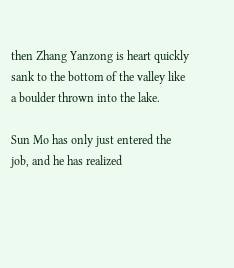then Zhang Yanzong is heart quickly sank to the bottom of the valley like a boulder thrown into the lake.

Sun Mo has only just entered the job, and he has realized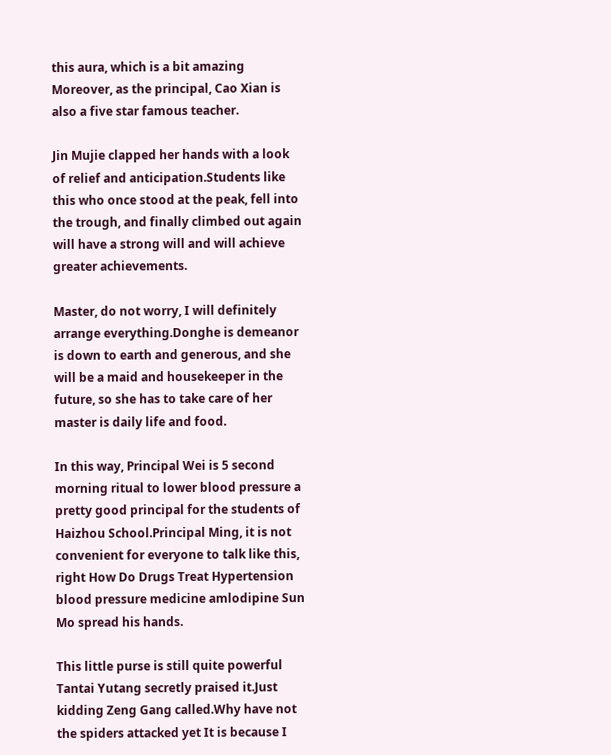this aura, which is a bit amazing Moreover, as the principal, Cao Xian is also a five star famous teacher.

Jin Mujie clapped her hands with a look of relief and anticipation.Students like this who once stood at the peak, fell into the trough, and finally climbed out again will have a strong will and will achieve greater achievements.

Master, do not worry, I will definitely arrange everything.Donghe is demeanor is down to earth and generous, and she will be a maid and housekeeper in the future, so she has to take care of her master is daily life and food.

In this way, Principal Wei is 5 second morning ritual to lower blood pressure a pretty good principal for the students of Haizhou School.Principal Ming, it is not convenient for everyone to talk like this, right How Do Drugs Treat Hypertension blood pressure medicine amlodipine Sun Mo spread his hands.

This little purse is still quite powerful Tantai Yutang secretly praised it.Just kidding Zeng Gang called.Why have not the spiders attacked yet It is because I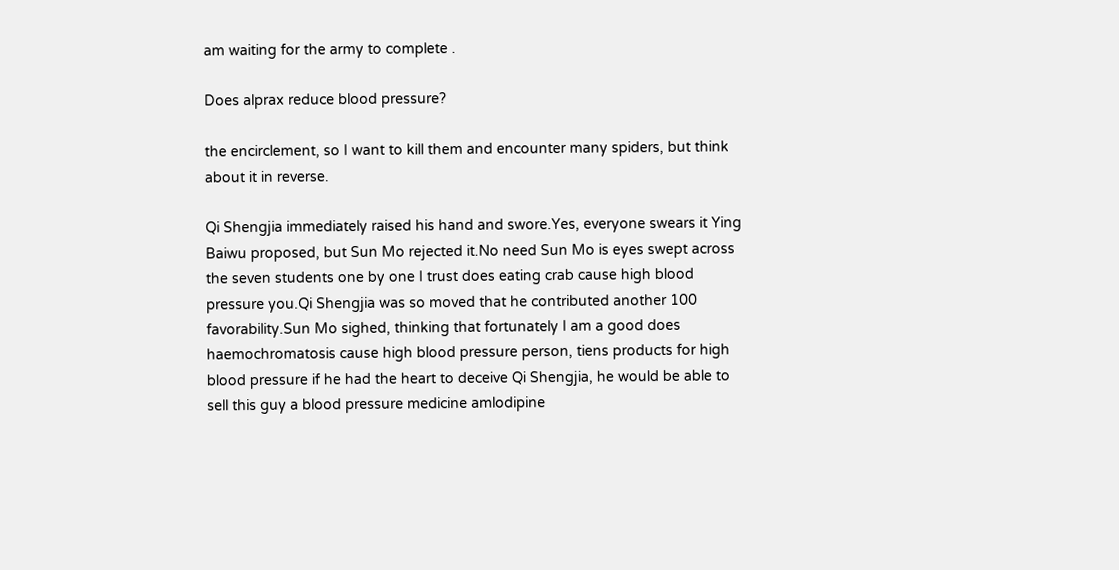am waiting for the army to complete .

Does alprax reduce blood pressure?

the encirclement, so I want to kill them and encounter many spiders, but think about it in reverse.

Qi Shengjia immediately raised his hand and swore.Yes, everyone swears it Ying Baiwu proposed, but Sun Mo rejected it.No need Sun Mo is eyes swept across the seven students one by one I trust does eating crab cause high blood pressure you.Qi Shengjia was so moved that he contributed another 100 favorability.Sun Mo sighed, thinking that fortunately I am a good does haemochromatosis cause high blood pressure person, tiens products for high blood pressure if he had the heart to deceive Qi Shengjia, he would be able to sell this guy a blood pressure medicine amlodipine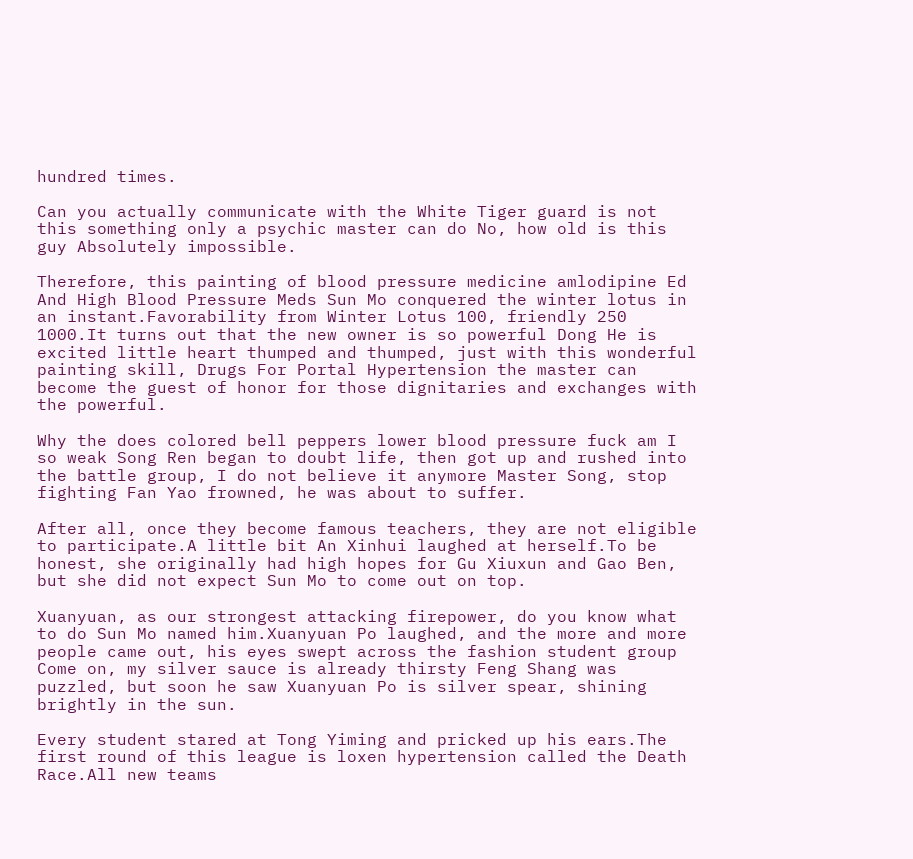hundred times.

Can you actually communicate with the White Tiger guard is not this something only a psychic master can do No, how old is this guy Absolutely impossible.

Therefore, this painting of blood pressure medicine amlodipine Ed And High Blood Pressure Meds Sun Mo conquered the winter lotus in an instant.Favorability from Winter Lotus 100, friendly 250 1000.It turns out that the new owner is so powerful Dong He is excited little heart thumped and thumped, just with this wonderful painting skill, Drugs For Portal Hypertension the master can become the guest of honor for those dignitaries and exchanges with the powerful.

Why the does colored bell peppers lower blood pressure fuck am I so weak Song Ren began to doubt life, then got up and rushed into the battle group, I do not believe it anymore Master Song, stop fighting Fan Yao frowned, he was about to suffer.

After all, once they become famous teachers, they are not eligible to participate.A little bit An Xinhui laughed at herself.To be honest, she originally had high hopes for Gu Xiuxun and Gao Ben, but she did not expect Sun Mo to come out on top.

Xuanyuan, as our strongest attacking firepower, do you know what to do Sun Mo named him.Xuanyuan Po laughed, and the more and more people came out, his eyes swept across the fashion student group Come on, my silver sauce is already thirsty Feng Shang was puzzled, but soon he saw Xuanyuan Po is silver spear, shining brightly in the sun.

Every student stared at Tong Yiming and pricked up his ears.The first round of this league is loxen hypertension called the Death Race.All new teams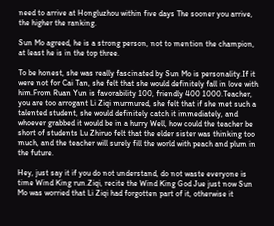need to arrive at Hongluzhou within five days The sooner you arrive, the higher the ranking.

Sun Mo agreed, he is a strong person, not to mention the champion, at least he is in the top three.

To be honest, she was really fascinated by Sun Mo is personality.If it were not for Cai Tan, she felt that she would definitely fall in love with him.From Ruan Yun is favorability 100, friendly 400 1000.Teacher, you are too arrogant Li Ziqi murmured, she felt that if she met such a talented student, she would definitely catch it immediately, and whoever grabbed it would be in a hurry Well, how could the teacher be short of students Lu Zhiruo felt that the elder sister was thinking too much, and the teacher will surely fill the world with peach and plum in the future.

Hey, just say it if you do not understand, do not waste everyone is time Wind King run.Ziqi, recite the Wind King God Jue just now Sun Mo was worried that Li Ziqi had forgotten part of it, otherwise it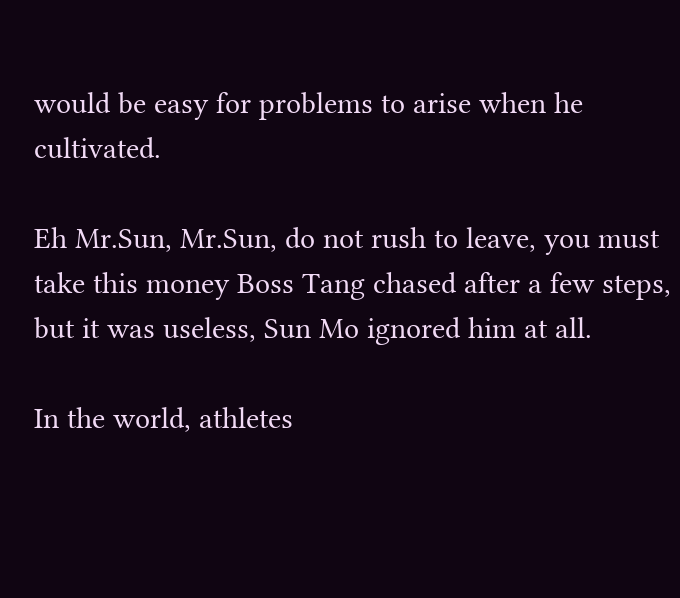would be easy for problems to arise when he cultivated.

Eh Mr.Sun, Mr.Sun, do not rush to leave, you must take this money Boss Tang chased after a few steps, but it was useless, Sun Mo ignored him at all.

In the world, athletes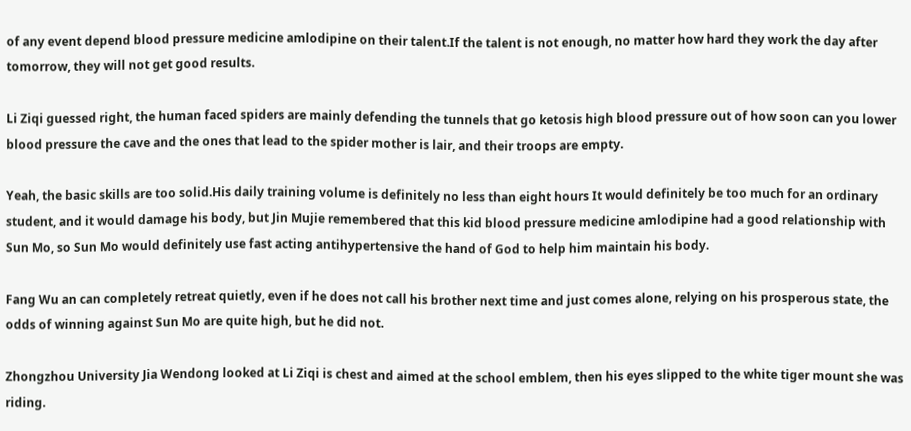of any event depend blood pressure medicine amlodipine on their talent.If the talent is not enough, no matter how hard they work the day after tomorrow, they will not get good results.

Li Ziqi guessed right, the human faced spiders are mainly defending the tunnels that go ketosis high blood pressure out of how soon can you lower blood pressure the cave and the ones that lead to the spider mother is lair, and their troops are empty.

Yeah, the basic skills are too solid.His daily training volume is definitely no less than eight hours It would definitely be too much for an ordinary student, and it would damage his body, but Jin Mujie remembered that this kid blood pressure medicine amlodipine had a good relationship with Sun Mo, so Sun Mo would definitely use fast acting antihypertensive the hand of God to help him maintain his body.

Fang Wu an can completely retreat quietly, even if he does not call his brother next time and just comes alone, relying on his prosperous state, the odds of winning against Sun Mo are quite high, but he did not.

Zhongzhou University Jia Wendong looked at Li Ziqi is chest and aimed at the school emblem, then his eyes slipped to the white tiger mount she was riding.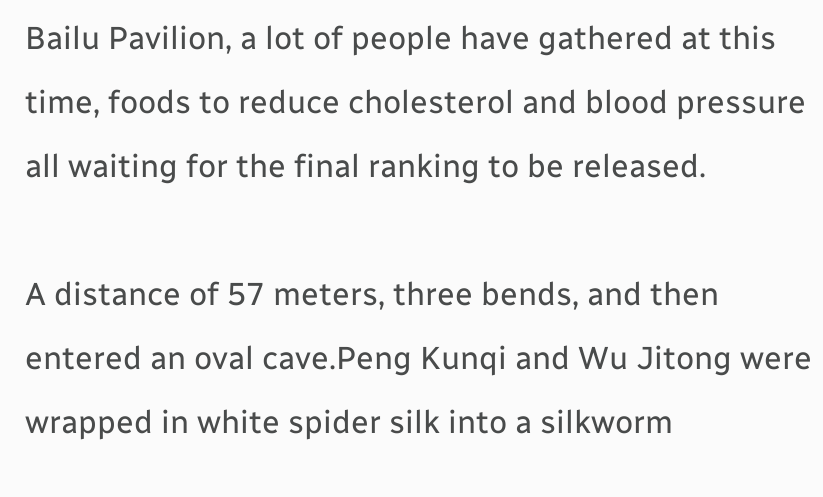Bailu Pavilion, a lot of people have gathered at this time, foods to reduce cholesterol and blood pressure all waiting for the final ranking to be released.

A distance of 57 meters, three bends, and then entered an oval cave.Peng Kunqi and Wu Jitong were wrapped in white spider silk into a silkworm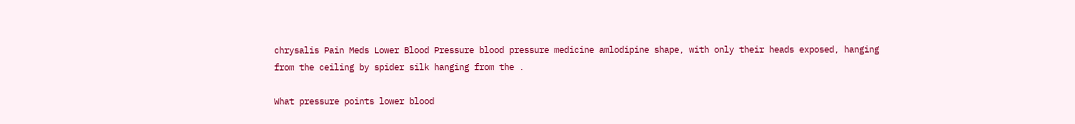chrysalis Pain Meds Lower Blood Pressure blood pressure medicine amlodipine shape, with only their heads exposed, hanging from the ceiling by spider silk hanging from the .

What pressure points lower blood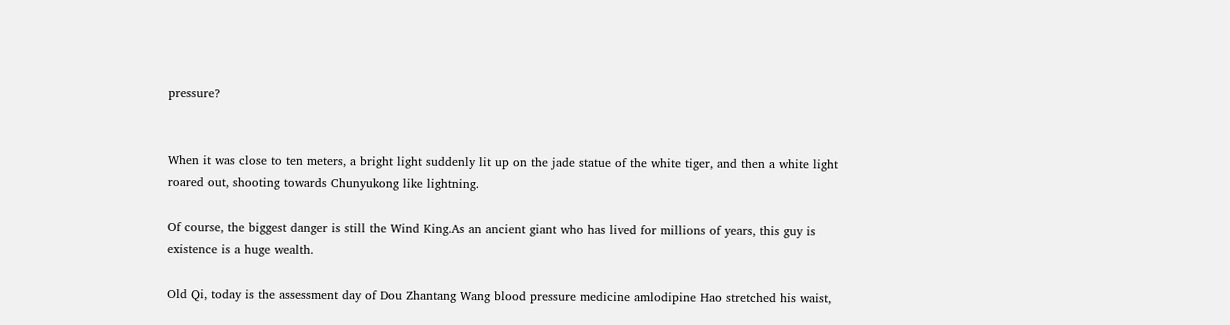pressure?


When it was close to ten meters, a bright light suddenly lit up on the jade statue of the white tiger, and then a white light roared out, shooting towards Chunyukong like lightning.

Of course, the biggest danger is still the Wind King.As an ancient giant who has lived for millions of years, this guy is existence is a huge wealth.

Old Qi, today is the assessment day of Dou Zhantang Wang blood pressure medicine amlodipine Hao stretched his waist,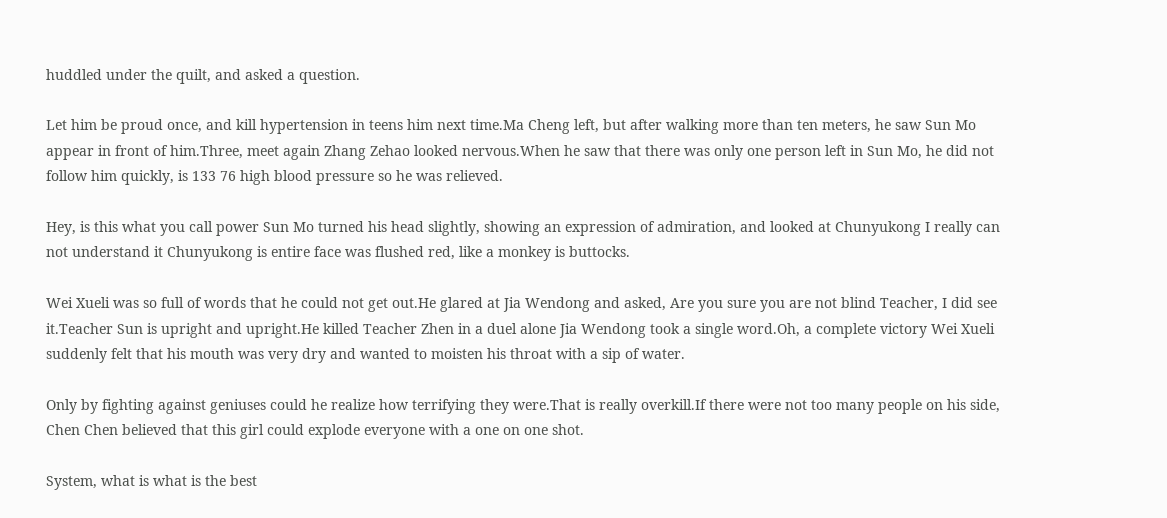huddled under the quilt, and asked a question.

Let him be proud once, and kill hypertension in teens him next time.Ma Cheng left, but after walking more than ten meters, he saw Sun Mo appear in front of him.Three, meet again Zhang Zehao looked nervous.When he saw that there was only one person left in Sun Mo, he did not follow him quickly, is 133 76 high blood pressure so he was relieved.

Hey, is this what you call power Sun Mo turned his head slightly, showing an expression of admiration, and looked at Chunyukong I really can not understand it Chunyukong is entire face was flushed red, like a monkey is buttocks.

Wei Xueli was so full of words that he could not get out.He glared at Jia Wendong and asked, Are you sure you are not blind Teacher, I did see it.Teacher Sun is upright and upright.He killed Teacher Zhen in a duel alone Jia Wendong took a single word.Oh, a complete victory Wei Xueli suddenly felt that his mouth was very dry and wanted to moisten his throat with a sip of water.

Only by fighting against geniuses could he realize how terrifying they were.That is really overkill.If there were not too many people on his side, Chen Chen believed that this girl could explode everyone with a one on one shot.

System, what is what is the best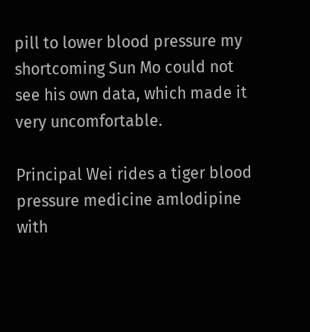pill to lower blood pressure my shortcoming Sun Mo could not see his own data, which made it very uncomfortable.

Principal Wei rides a tiger blood pressure medicine amlodipine with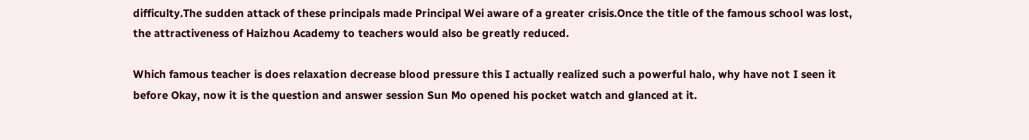difficulty.The sudden attack of these principals made Principal Wei aware of a greater crisis.Once the title of the famous school was lost, the attractiveness of Haizhou Academy to teachers would also be greatly reduced.

Which famous teacher is does relaxation decrease blood pressure this I actually realized such a powerful halo, why have not I seen it before Okay, now it is the question and answer session Sun Mo opened his pocket watch and glanced at it.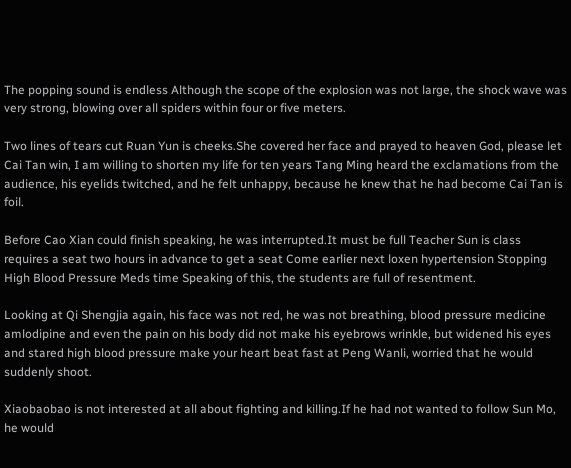The popping sound is endless Although the scope of the explosion was not large, the shock wave was very strong, blowing over all spiders within four or five meters.

Two lines of tears cut Ruan Yun is cheeks.She covered her face and prayed to heaven God, please let Cai Tan win, I am willing to shorten my life for ten years Tang Ming heard the exclamations from the audience, his eyelids twitched, and he felt unhappy, because he knew that he had become Cai Tan is foil.

Before Cao Xian could finish speaking, he was interrupted.It must be full Teacher Sun is class requires a seat two hours in advance to get a seat Come earlier next loxen hypertension Stopping High Blood Pressure Meds time Speaking of this, the students are full of resentment.

Looking at Qi Shengjia again, his face was not red, he was not breathing, blood pressure medicine amlodipine and even the pain on his body did not make his eyebrows wrinkle, but widened his eyes and stared high blood pressure make your heart beat fast at Peng Wanli, worried that he would suddenly shoot.

Xiaobaobao is not interested at all about fighting and killing.If he had not wanted to follow Sun Mo, he would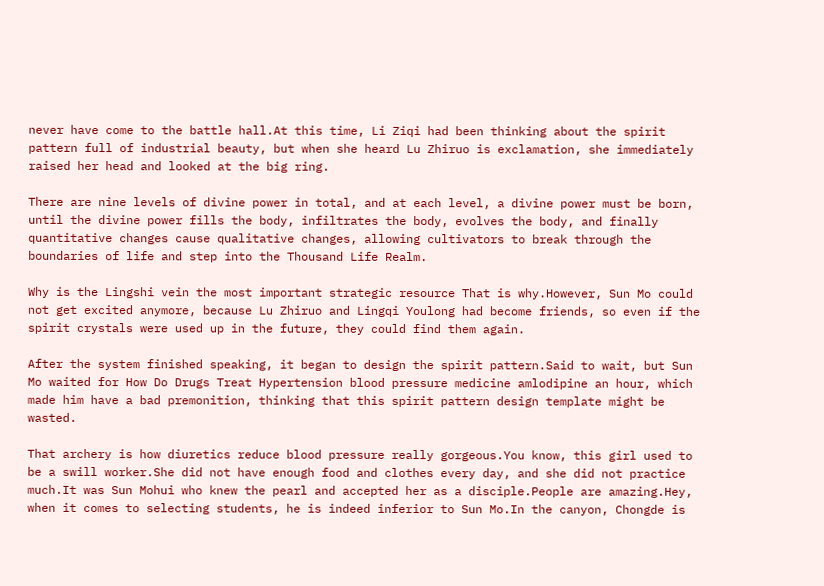never have come to the battle hall.At this time, Li Ziqi had been thinking about the spirit pattern full of industrial beauty, but when she heard Lu Zhiruo is exclamation, she immediately raised her head and looked at the big ring.

There are nine levels of divine power in total, and at each level, a divine power must be born, until the divine power fills the body, infiltrates the body, evolves the body, and finally quantitative changes cause qualitative changes, allowing cultivators to break through the boundaries of life and step into the Thousand Life Realm.

Why is the Lingshi vein the most important strategic resource That is why.However, Sun Mo could not get excited anymore, because Lu Zhiruo and Lingqi Youlong had become friends, so even if the spirit crystals were used up in the future, they could find them again.

After the system finished speaking, it began to design the spirit pattern.Said to wait, but Sun Mo waited for How Do Drugs Treat Hypertension blood pressure medicine amlodipine an hour, which made him have a bad premonition, thinking that this spirit pattern design template might be wasted.

That archery is how diuretics reduce blood pressure really gorgeous.You know, this girl used to be a swill worker.She did not have enough food and clothes every day, and she did not practice much.It was Sun Mohui who knew the pearl and accepted her as a disciple.People are amazing.Hey, when it comes to selecting students, he is indeed inferior to Sun Mo.In the canyon, Chongde is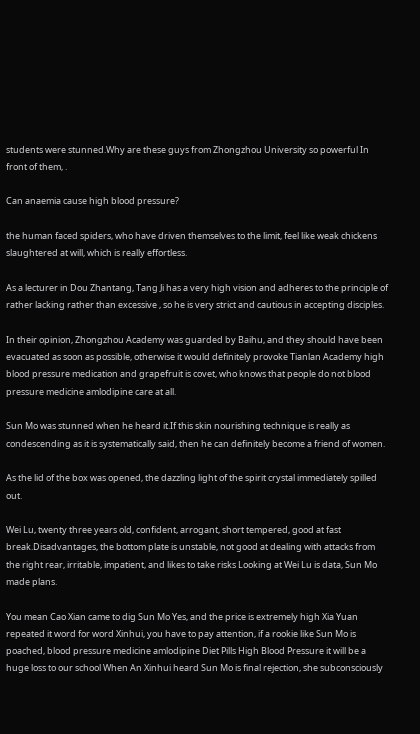students were stunned.Why are these guys from Zhongzhou University so powerful In front of them, .

Can anaemia cause high blood pressure?

the human faced spiders, who have driven themselves to the limit, feel like weak chickens slaughtered at will, which is really effortless.

As a lecturer in Dou Zhantang, Tang Ji has a very high vision and adheres to the principle of rather lacking rather than excessive , so he is very strict and cautious in accepting disciples.

In their opinion, Zhongzhou Academy was guarded by Baihu, and they should have been evacuated as soon as possible, otherwise it would definitely provoke Tianlan Academy high blood pressure medication and grapefruit is covet, who knows that people do not blood pressure medicine amlodipine care at all.

Sun Mo was stunned when he heard it.If this skin nourishing technique is really as condescending as it is systematically said, then he can definitely become a friend of women.

As the lid of the box was opened, the dazzling light of the spirit crystal immediately spilled out.

Wei Lu, twenty three years old, confident, arrogant, short tempered, good at fast break.Disadvantages, the bottom plate is unstable, not good at dealing with attacks from the right rear, irritable, impatient, and likes to take risks Looking at Wei Lu is data, Sun Mo made plans.

You mean Cao Xian came to dig Sun Mo Yes, and the price is extremely high Xia Yuan repeated it word for word Xinhui, you have to pay attention, if a rookie like Sun Mo is poached, blood pressure medicine amlodipine Diet Pills High Blood Pressure it will be a huge loss to our school When An Xinhui heard Sun Mo is final rejection, she subconsciously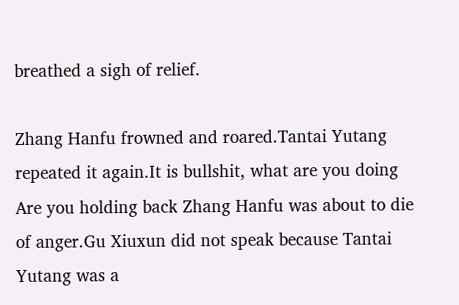breathed a sigh of relief.

Zhang Hanfu frowned and roared.Tantai Yutang repeated it again.It is bullshit, what are you doing Are you holding back Zhang Hanfu was about to die of anger.Gu Xiuxun did not speak because Tantai Yutang was a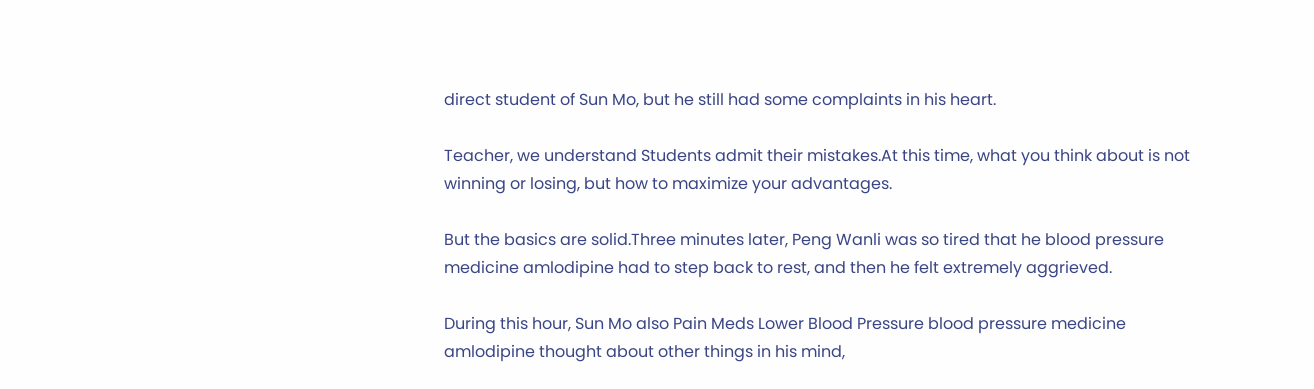direct student of Sun Mo, but he still had some complaints in his heart.

Teacher, we understand Students admit their mistakes.At this time, what you think about is not winning or losing, but how to maximize your advantages.

But the basics are solid.Three minutes later, Peng Wanli was so tired that he blood pressure medicine amlodipine had to step back to rest, and then he felt extremely aggrieved.

During this hour, Sun Mo also Pain Meds Lower Blood Pressure blood pressure medicine amlodipine thought about other things in his mind,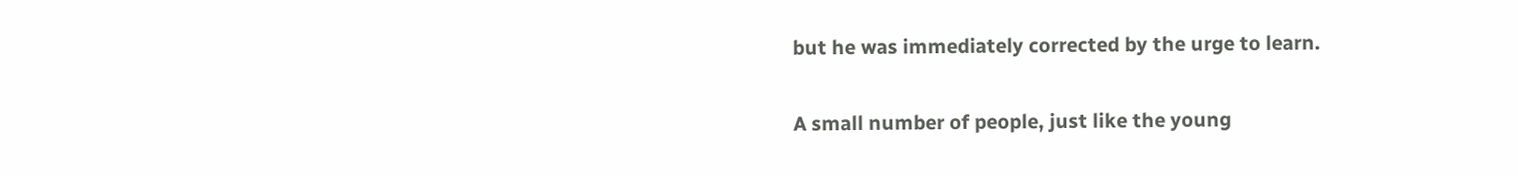but he was immediately corrected by the urge to learn.

A small number of people, just like the young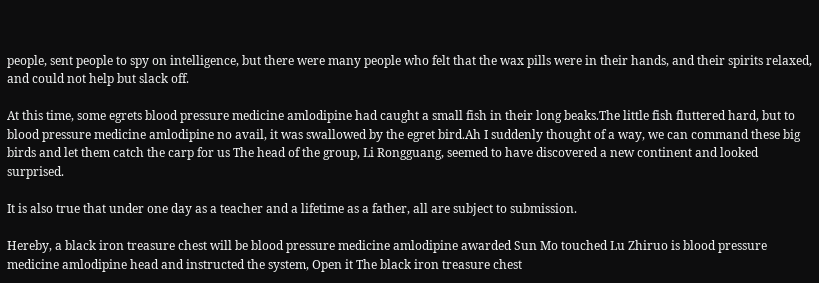people, sent people to spy on intelligence, but there were many people who felt that the wax pills were in their hands, and their spirits relaxed, and could not help but slack off.

At this time, some egrets blood pressure medicine amlodipine had caught a small fish in their long beaks.The little fish fluttered hard, but to blood pressure medicine amlodipine no avail, it was swallowed by the egret bird.Ah I suddenly thought of a way, we can command these big birds and let them catch the carp for us The head of the group, Li Rongguang, seemed to have discovered a new continent and looked surprised.

It is also true that under one day as a teacher and a lifetime as a father, all are subject to submission.

Hereby, a black iron treasure chest will be blood pressure medicine amlodipine awarded Sun Mo touched Lu Zhiruo is blood pressure medicine amlodipine head and instructed the system, Open it The black iron treasure chest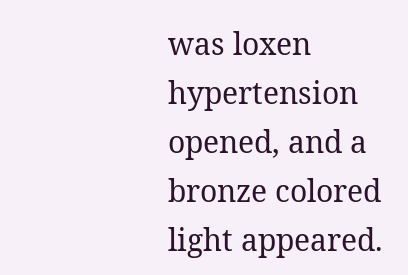was loxen hypertension opened, and a bronze colored light appeared.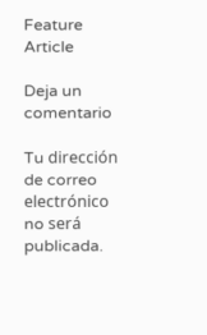Feature Article

Deja un comentario

Tu dirección de correo electrónico no será publicada.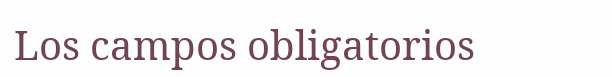Los campos obligatorios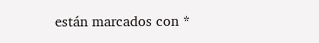están marcados con *